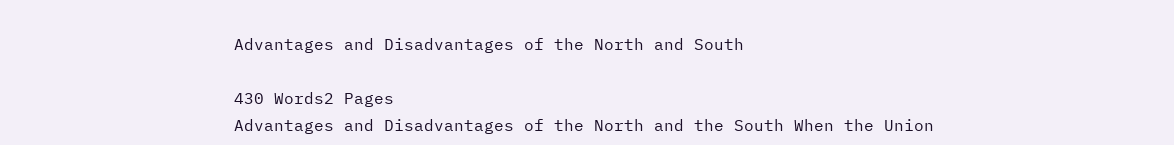Advantages and Disadvantages of the North and South

430 Words2 Pages
Advantages and Disadvantages of the North and the South When the Union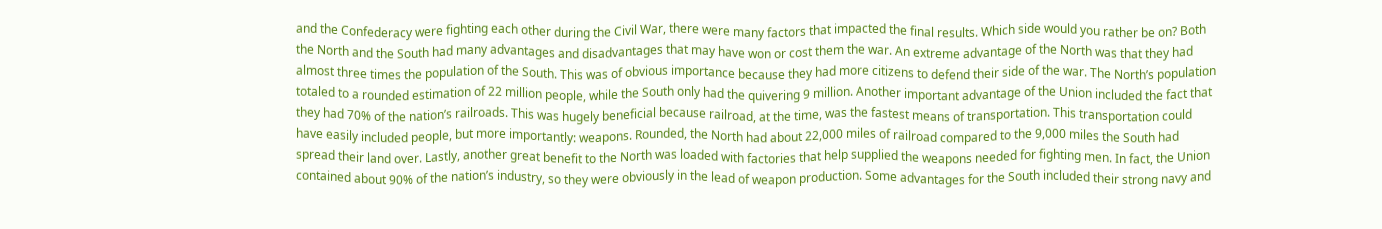and the Confederacy were fighting each other during the Civil War, there were many factors that impacted the final results. Which side would you rather be on? Both the North and the South had many advantages and disadvantages that may have won or cost them the war. An extreme advantage of the North was that they had almost three times the population of the South. This was of obvious importance because they had more citizens to defend their side of the war. The North’s population totaled to a rounded estimation of 22 million people, while the South only had the quivering 9 million. Another important advantage of the Union included the fact that they had 70% of the nation’s railroads. This was hugely beneficial because railroad, at the time, was the fastest means of transportation. This transportation could have easily included people, but more importantly: weapons. Rounded, the North had about 22,000 miles of railroad compared to the 9,000 miles the South had spread their land over. Lastly, another great benefit to the North was loaded with factories that help supplied the weapons needed for fighting men. In fact, the Union contained about 90% of the nation’s industry, so they were obviously in the lead of weapon production. Some advantages for the South included their strong navy and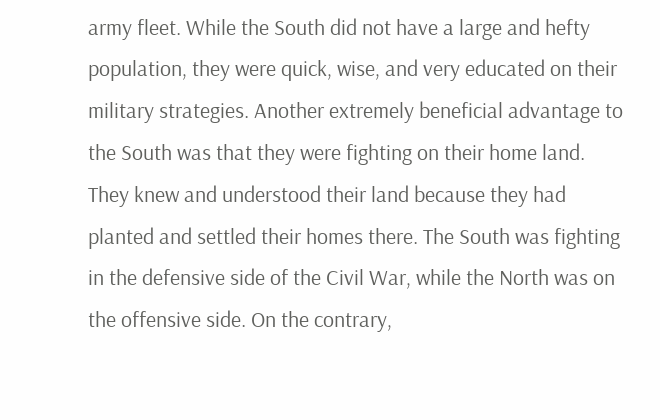army fleet. While the South did not have a large and hefty population, they were quick, wise, and very educated on their military strategies. Another extremely beneficial advantage to the South was that they were fighting on their home land. They knew and understood their land because they had planted and settled their homes there. The South was fighting in the defensive side of the Civil War, while the North was on the offensive side. On the contrary,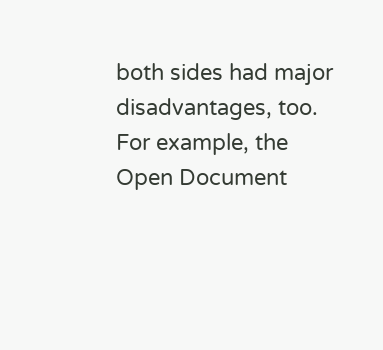both sides had major disadvantages, too. For example, the
Open Document